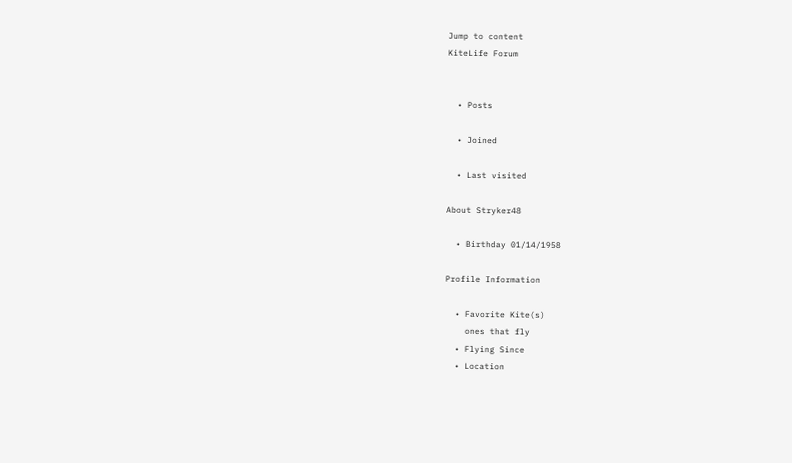Jump to content
KiteLife Forum


  • Posts

  • Joined

  • Last visited

About Stryker48

  • Birthday 01/14/1958

Profile Information

  • Favorite Kite(s)
    ones that fly
  • Flying Since
  • Location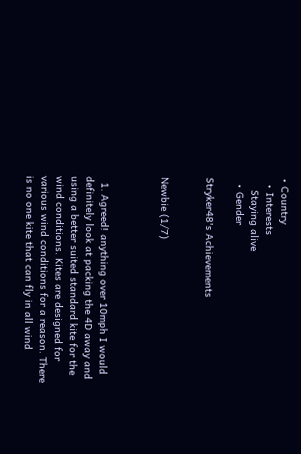• Country
  • Interests
    Staying alive
  • Gender

Stryker48's Achievements


Newbie (1/7)



  1. Agreed! anything over 10mph I would definitely look at packing the 4D away and using a better suited standard kite for the wind conditions. Kites are designed for various wind conditions for a reason. There is no one kite that can fly in all wind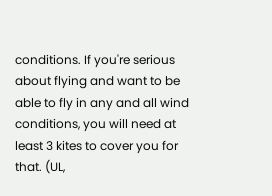conditions. If you're serious about flying and want to be able to fly in any and all wind conditions, you will need at least 3 kites to cover you for that. (UL,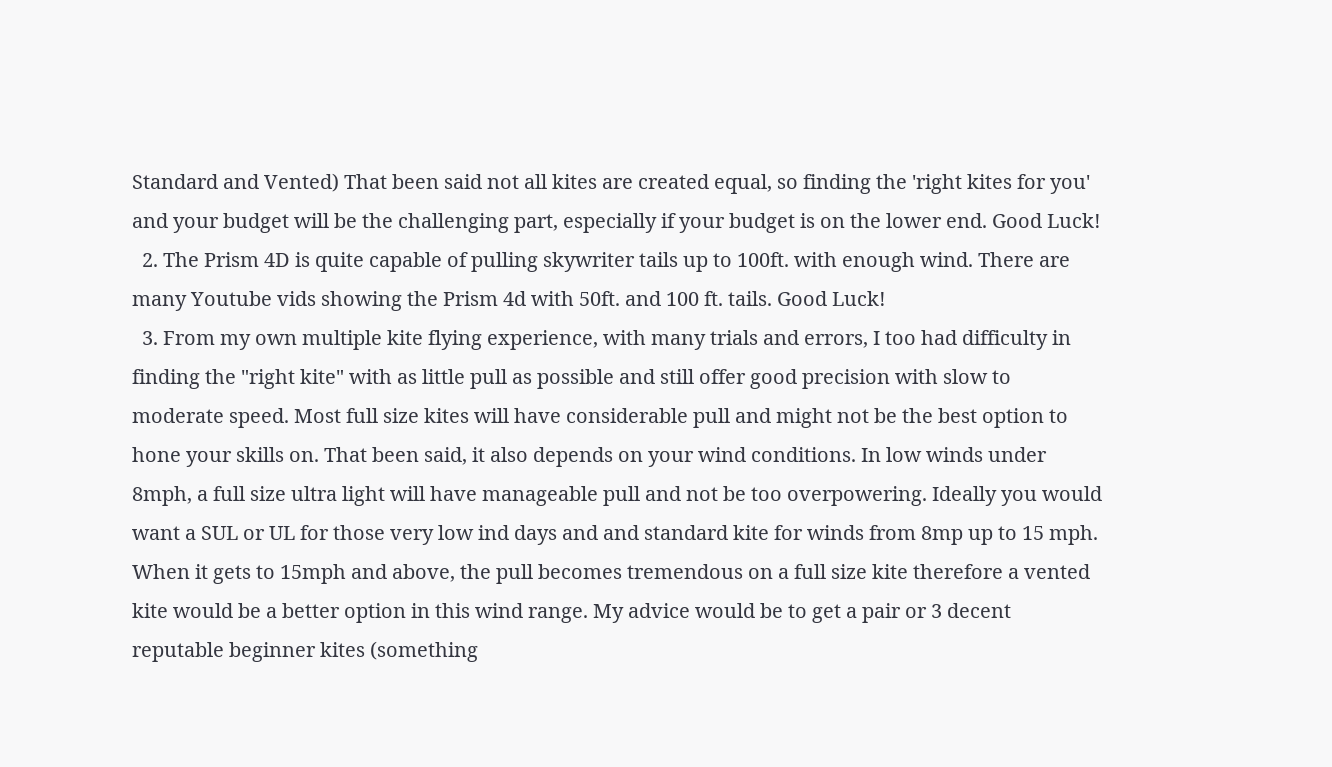Standard and Vented) That been said not all kites are created equal, so finding the 'right kites for you' and your budget will be the challenging part, especially if your budget is on the lower end. Good Luck!
  2. The Prism 4D is quite capable of pulling skywriter tails up to 100ft. with enough wind. There are many Youtube vids showing the Prism 4d with 50ft. and 100 ft. tails. Good Luck!
  3. From my own multiple kite flying experience, with many trials and errors, I too had difficulty in finding the "right kite" with as little pull as possible and still offer good precision with slow to moderate speed. Most full size kites will have considerable pull and might not be the best option to hone your skills on. That been said, it also depends on your wind conditions. In low winds under 8mph, a full size ultra light will have manageable pull and not be too overpowering. Ideally you would want a SUL or UL for those very low ind days and and standard kite for winds from 8mp up to 15 mph. When it gets to 15mph and above, the pull becomes tremendous on a full size kite therefore a vented kite would be a better option in this wind range. My advice would be to get a pair or 3 decent reputable beginner kites (something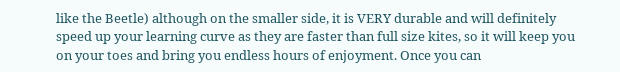like the Beetle) although on the smaller side, it is VERY durable and will definitely speed up your learning curve as they are faster than full size kites, so it will keep you on your toes and bring you endless hours of enjoyment. Once you can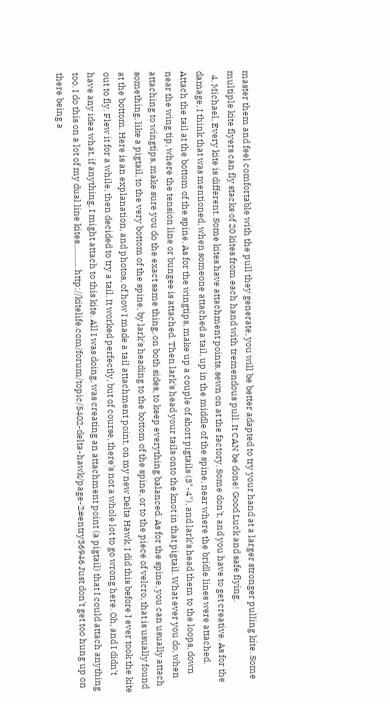master them and feel comfortable with the pull they generate, you will be better adapted to try your hand at a larger stronger pulling kite. Some multiple kite flyers can fly stacks of 20 kites from each hand with tremendous pull. It CAN be done! Good Luck and safe flying.
  4. Michael, Every kite is different. Some kites have attachment points, sewn on at the factory. Some don't, and you have to get creative. As for the damage, I think that was mentioned, when someone attached a tail, up in the middle of the spine, near where the bridle lines were attached. Attach the tail at the bottom of the spine. As for the wingtips, make up a couple of short pigtails (3"-4"), and lark's head them to the loops, down near the wing tip, where the tension line or bungee is attached. Then lark's head your tails onto the knot in that pigtail. What ever you do, when attaching to wingtips, make sure you do the exact same thing, on both sides, to keep everything balanced. As for the spine, you can usually attach something, like a pigtail, to the very bottom of the spine, by lark's heading to the bottom of the spine, or to the piece of velcro, that is usually found at the bottom. Here is an explanation, and photos, of how I made a tail attachment point, on my new Delta Hawk. I did this before I ever took the kite out to fly. Flew it for a while, then decided to try a tail. It worked perfectly, but of course, there's not a whole lot to go wrong here. Oh, and I didn't have any idea what, if anything, I might attach to this kite. All I was doing, was creating an attachment point (a pigtail) that I could attach anything too. I do this on a lot of my dual line kites............ http://kitelife.com/forum/topic/5402-delta-hawk/page-2#entry36946 Just don't get too hung up on there being a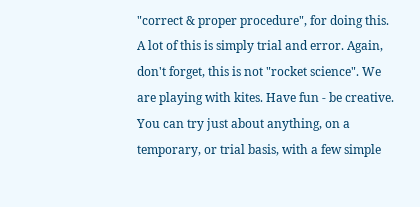"correct & proper procedure", for doing this. A lot of this is simply trial and error. Again, don't forget, this is not "rocket science". We are playing with kites. Have fun - be creative. You can try just about anything, on a temporary, or trial basis, with a few simple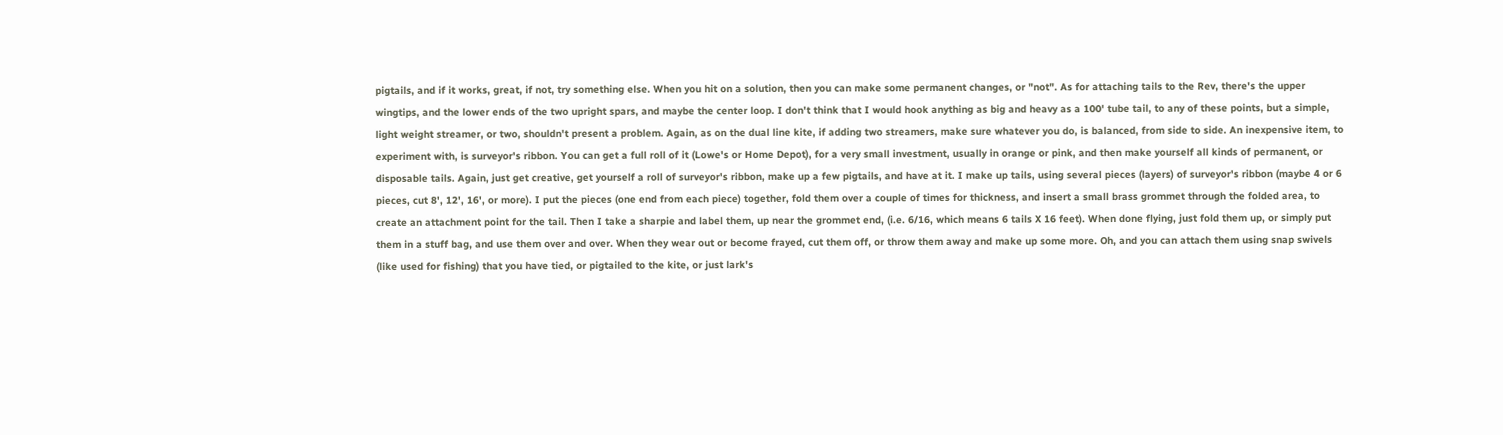pigtails, and if it works, great, if not, try something else. When you hit on a solution, then you can make some permanent changes, or "not". As for attaching tails to the Rev, there's the upper wingtips, and the lower ends of the two upright spars, and maybe the center loop. I don't think that I would hook anything as big and heavy as a 100' tube tail, to any of these points, but a simple, light weight streamer, or two, shouldn't present a problem. Again, as on the dual line kite, if adding two streamers, make sure whatever you do, is balanced, from side to side. An inexpensive item, to experiment with, is surveyor's ribbon. You can get a full roll of it (Lowe's or Home Depot), for a very small investment, usually in orange or pink, and then make yourself all kinds of permanent, or disposable tails. Again, just get creative, get yourself a roll of surveyor's ribbon, make up a few pigtails, and have at it. I make up tails, using several pieces (layers) of surveyor's ribbon (maybe 4 or 6 pieces, cut 8', 12', 16', or more). I put the pieces (one end from each piece) together, fold them over a couple of times for thickness, and insert a small brass grommet through the folded area, to create an attachment point for the tail. Then I take a sharpie and label them, up near the grommet end, (i.e. 6/16, which means 6 tails X 16 feet). When done flying, just fold them up, or simply put them in a stuff bag, and use them over and over. When they wear out or become frayed, cut them off, or throw them away and make up some more. Oh, and you can attach them using snap swivels (like used for fishing) that you have tied, or pigtailed to the kite, or just lark's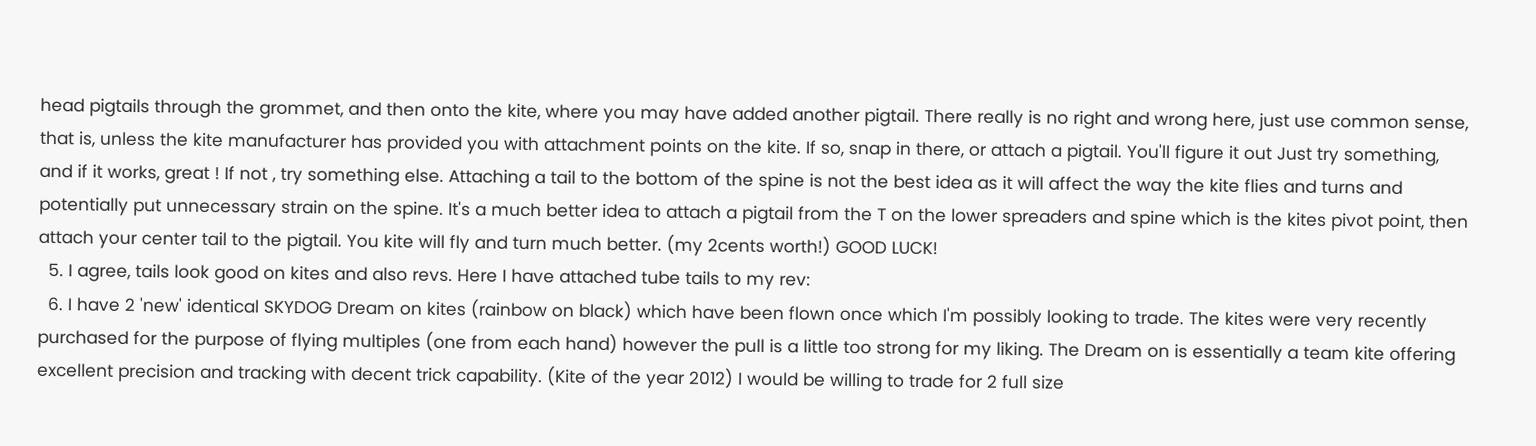head pigtails through the grommet, and then onto the kite, where you may have added another pigtail. There really is no right and wrong here, just use common sense, that is, unless the kite manufacturer has provided you with attachment points on the kite. If so, snap in there, or attach a pigtail. You'll figure it out Just try something, and if it works, great ! If not , try something else. Attaching a tail to the bottom of the spine is not the best idea as it will affect the way the kite flies and turns and potentially put unnecessary strain on the spine. It's a much better idea to attach a pigtail from the T on the lower spreaders and spine which is the kites pivot point, then attach your center tail to the pigtail. You kite will fly and turn much better. (my 2cents worth!) GOOD LUCK!
  5. I agree, tails look good on kites and also revs. Here I have attached tube tails to my rev:
  6. I have 2 'new' identical SKYDOG Dream on kites (rainbow on black) which have been flown once which I'm possibly looking to trade. The kites were very recently purchased for the purpose of flying multiples (one from each hand) however the pull is a little too strong for my liking. The Dream on is essentially a team kite offering excellent precision and tracking with decent trick capability. (Kite of the year 2012) I would be willing to trade for 2 full size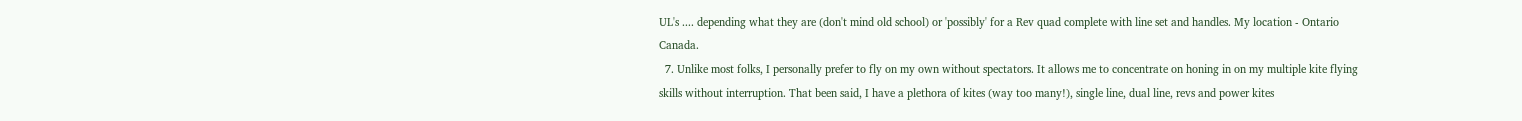UL's .... depending what they are (don't mind old school) or 'possibly' for a Rev quad complete with line set and handles. My location - Ontario Canada.
  7. Unlike most folks, I personally prefer to fly on my own without spectators. It allows me to concentrate on honing in on my multiple kite flying skills without interruption. That been said, I have a plethora of kites (way too many!), single line, dual line, revs and power kites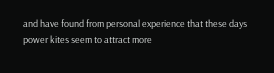and have found from personal experience that these days power kites seem to attract more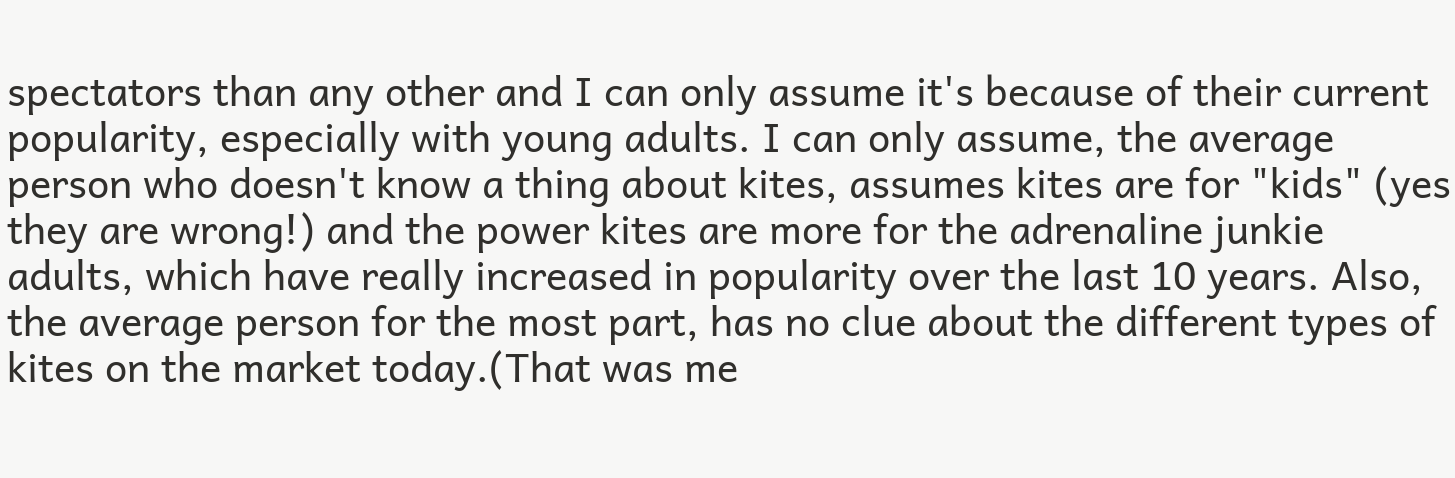spectators than any other and I can only assume it's because of their current popularity, especially with young adults. I can only assume, the average person who doesn't know a thing about kites, assumes kites are for "kids" (yes they are wrong!) and the power kites are more for the adrenaline junkie adults, which have really increased in popularity over the last 10 years. Also, the average person for the most part, has no clue about the different types of kites on the market today.(That was me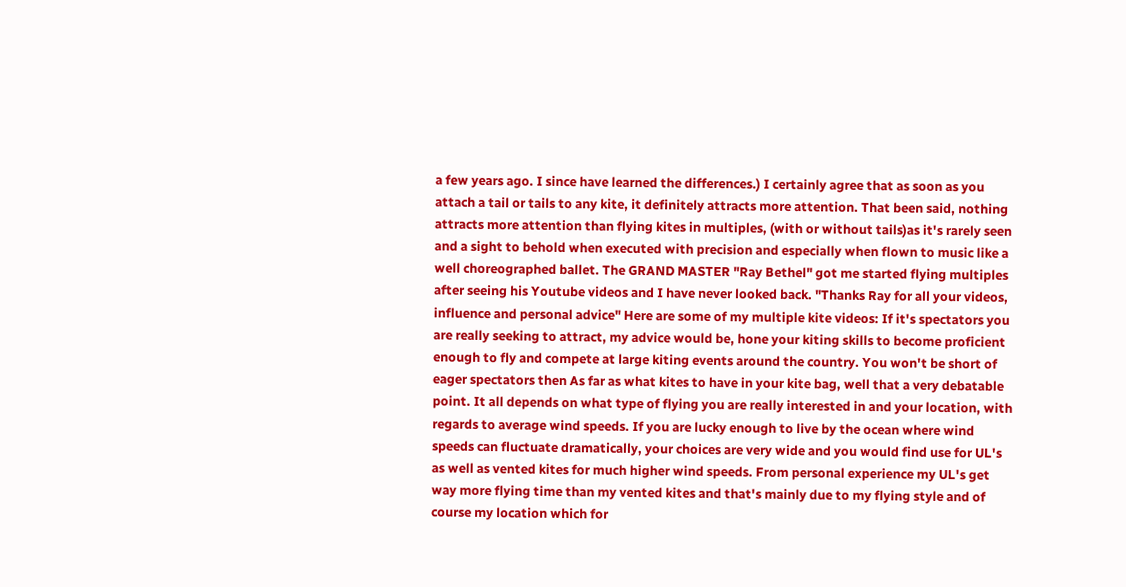a few years ago. I since have learned the differences.) I certainly agree that as soon as you attach a tail or tails to any kite, it definitely attracts more attention. That been said, nothing attracts more attention than flying kites in multiples, (with or without tails)as it's rarely seen and a sight to behold when executed with precision and especially when flown to music like a well choreographed ballet. The GRAND MASTER "Ray Bethel" got me started flying multiples after seeing his Youtube videos and I have never looked back. "Thanks Ray for all your videos, influence and personal advice" Here are some of my multiple kite videos: If it's spectators you are really seeking to attract, my advice would be, hone your kiting skills to become proficient enough to fly and compete at large kiting events around the country. You won't be short of eager spectators then As far as what kites to have in your kite bag, well that a very debatable point. It all depends on what type of flying you are really interested in and your location, with regards to average wind speeds. If you are lucky enough to live by the ocean where wind speeds can fluctuate dramatically, your choices are very wide and you would find use for UL's as well as vented kites for much higher wind speeds. From personal experience my UL's get way more flying time than my vented kites and that's mainly due to my flying style and of course my location which for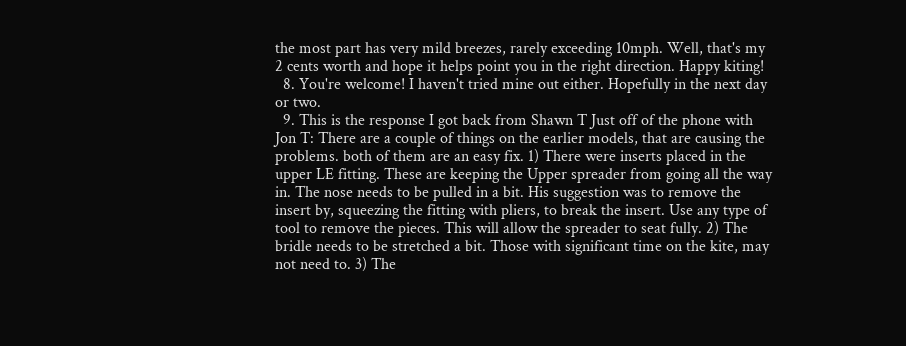the most part has very mild breezes, rarely exceeding 10mph. Well, that's my 2 cents worth and hope it helps point you in the right direction. Happy kiting!
  8. You're welcome! I haven't tried mine out either. Hopefully in the next day or two.
  9. This is the response I got back from Shawn T Just off of the phone with Jon T: There are a couple of things on the earlier models, that are causing the problems. both of them are an easy fix. 1) There were inserts placed in the upper LE fitting. These are keeping the Upper spreader from going all the way in. The nose needs to be pulled in a bit. His suggestion was to remove the insert by, squeezing the fitting with pliers, to break the insert. Use any type of tool to remove the pieces. This will allow the spreader to seat fully. 2) The bridle needs to be stretched a bit. Those with significant time on the kite, may not need to. 3) The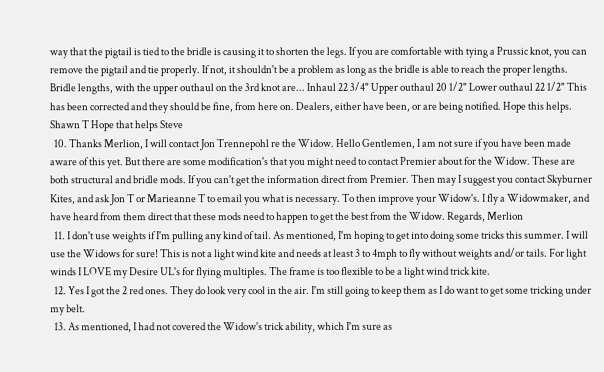way that the pigtail is tied to the bridle is causing it to shorten the legs. If you are comfortable with tying a Prussic knot, you can remove the pigtail and tie properly. If not, it shouldn't be a problem as long as the bridle is able to reach the proper lengths. Bridle lengths, with the upper outhaul on the 3rd knot are... Inhaul 22 3/4" Upper outhaul 20 1/2" Lower outhaul 22 1/2" This has been corrected and they should be fine, from here on. Dealers, either have been, or are being notified. Hope this helps. Shawn T Hope that helps Steve
  10. Thanks Merlion, I will contact Jon Trennepohl re the Widow. Hello Gentlemen, I am not sure if you have been made aware of this yet. But there are some modification's that you might need to contact Premier about for the Widow. These are both structural and bridle mods. If you can't get the information direct from Premier. Then may I suggest you contact Skyburner Kites, and ask Jon T or Marieanne T to email you what is necessary. To then improve your Widow's. I fly a Widowmaker, and have heard from them direct that these mods need to happen to get the best from the Widow. Regards, Merlion
  11. I don't use weights if I'm pulling any kind of tail. As mentioned, I'm hoping to get into doing some tricks this summer. I will use the Widows for sure! This is not a light wind kite and needs at least 3 to 4mph to fly without weights and/or tails. For light winds I LOVE my Desire UL's for flying multiples. The frame is too flexible to be a light wind trick kite.
  12. Yes I got the 2 red ones. They do look very cool in the air. I'm still going to keep them as I do want to get some tricking under my belt.
  13. As mentioned, I had not covered the Widow's trick ability, which I'm sure as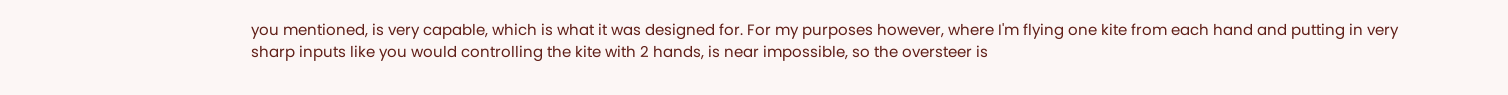you mentioned, is very capable, which is what it was designed for. For my purposes however, where I'm flying one kite from each hand and putting in very sharp inputs like you would controlling the kite with 2 hands, is near impossible, so the oversteer is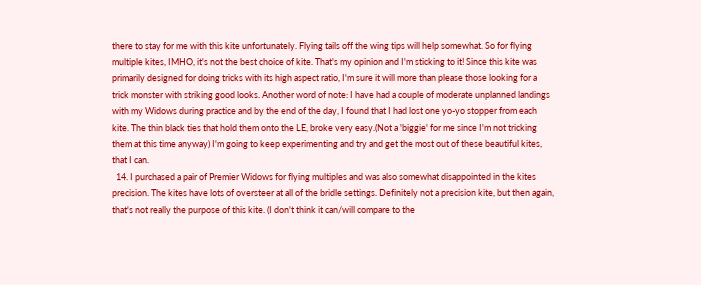there to stay for me with this kite unfortunately. Flying tails off the wing tips will help somewhat. So for flying multiple kites, IMHO, it's not the best choice of kite. That's my opinion and I'm sticking to it! Since this kite was primarily designed for doing tricks with its high aspect ratio, I'm sure it will more than please those looking for a trick monster with striking good looks. Another word of note: I have had a couple of moderate unplanned landings with my Widows during practice and by the end of the day, I found that I had lost one yo-yo stopper from each kite. The thin black ties that hold them onto the LE, broke very easy.(Not a 'biggie' for me since I'm not tricking them at this time anyway) I'm going to keep experimenting and try and get the most out of these beautiful kites, that I can.
  14. I purchased a pair of Premier Widows for flying multiples and was also somewhat disappointed in the kites precision. The kites have lots of oversteer at all of the bridle settings. Definitely not a precision kite, but then again, that's not really the purpose of this kite. (I don't think it can/will compare to the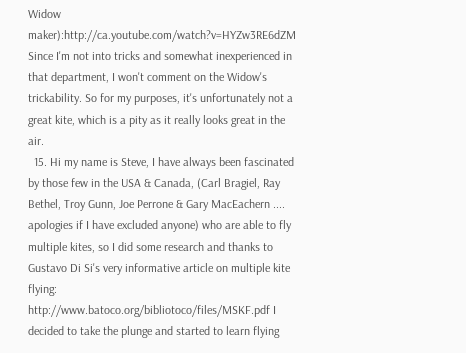Widow maker):http://ca.youtube.com/watch?v=HYZw3RE6dZM Since I'm not into tricks and somewhat inexperienced in that department, I won't comment on the Widow's trickability. So for my purposes, it's unfortunately not a great kite, which is a pity as it really looks great in the air.
  15. Hi my name is Steve, I have always been fascinated by those few in the USA & Canada, (Carl Bragiel, Ray Bethel, Troy Gunn, Joe Perrone & Gary MacEachern .... apologies if I have excluded anyone) who are able to fly multiple kites, so I did some research and thanks to Gustavo Di Si's very informative article on multiple kite flying: http://www.batoco.org/bibliotoco/files/MSKF.pdf I decided to take the plunge and started to learn flying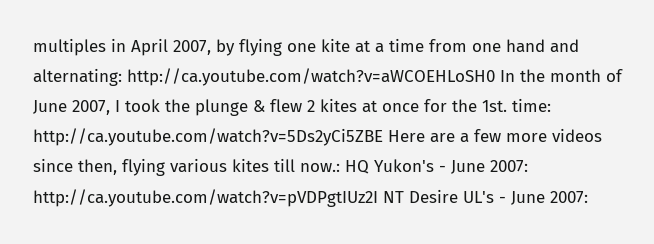multiples in April 2007, by flying one kite at a time from one hand and alternating: http://ca.youtube.com/watch?v=aWCOEHLoSH0 In the month of June 2007, I took the plunge & flew 2 kites at once for the 1st. time: http://ca.youtube.com/watch?v=5Ds2yCi5ZBE Here are a few more videos since then, flying various kites till now.: HQ Yukon's - June 2007: http://ca.youtube.com/watch?v=pVDPgtIUz2I NT Desire UL's - June 2007: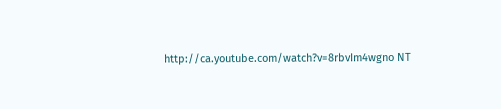http://ca.youtube.com/watch?v=8rbvIm4wgno NT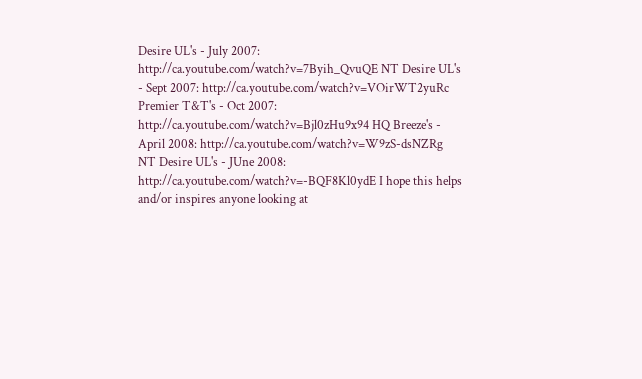Desire UL's - July 2007: http://ca.youtube.com/watch?v=7Byih_QvuQE NT Desire UL's - Sept 2007: http://ca.youtube.com/watch?v=VOirWT2yuRc Premier T&T's - Oct 2007: http://ca.youtube.com/watch?v=Bjl0zHu9x94 HQ Breeze's - April 2008: http://ca.youtube.com/watch?v=W9zS-dsNZRg NT Desire UL's - JUne 2008: http://ca.youtube.com/watch?v=-BQF8Kl0ydE I hope this helps and/or inspires anyone looking at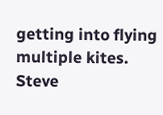getting into flying multiple kites. Steve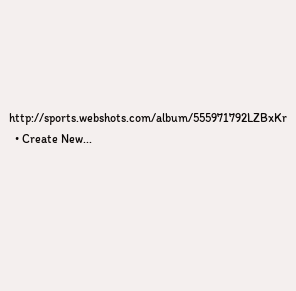http://sports.webshots.com/album/555971792LZBxKr
  • Create New...